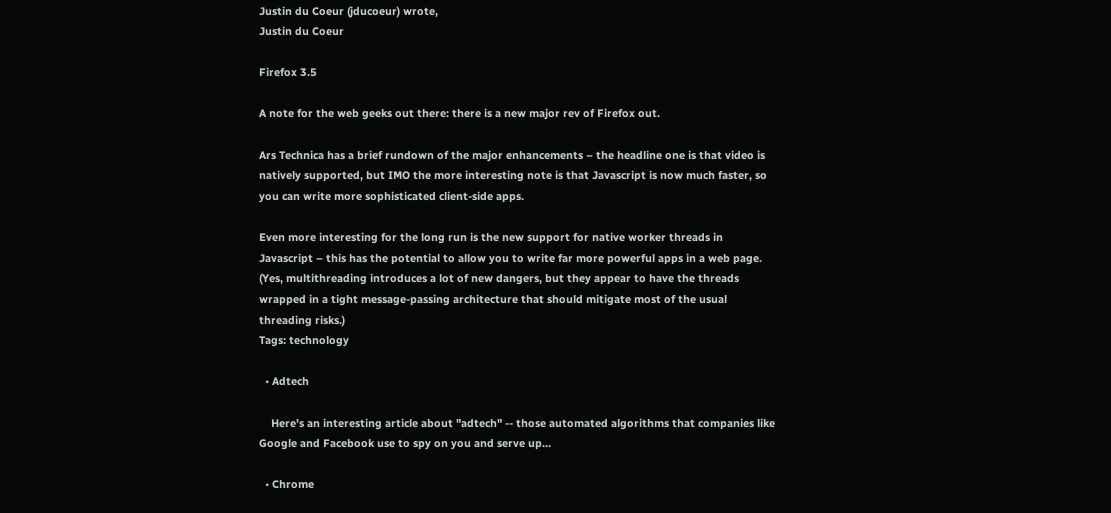Justin du Coeur (jducoeur) wrote,
Justin du Coeur

Firefox 3.5

A note for the web geeks out there: there is a new major rev of Firefox out.

Ars Technica has a brief rundown of the major enhancements – the headline one is that video is natively supported, but IMO the more interesting note is that Javascript is now much faster, so you can write more sophisticated client-side apps.

Even more interesting for the long run is the new support for native worker threads in Javascript – this has the potential to allow you to write far more powerful apps in a web page. (Yes, multithreading introduces a lot of new dangers, but they appear to have the threads wrapped in a tight message-passing architecture that should mitigate most of the usual threading risks.)
Tags: technology

  • Adtech

    Here's an interesting article about "adtech" -- those automated algorithms that companies like Google and Facebook use to spy on you and serve up…

  • Chrome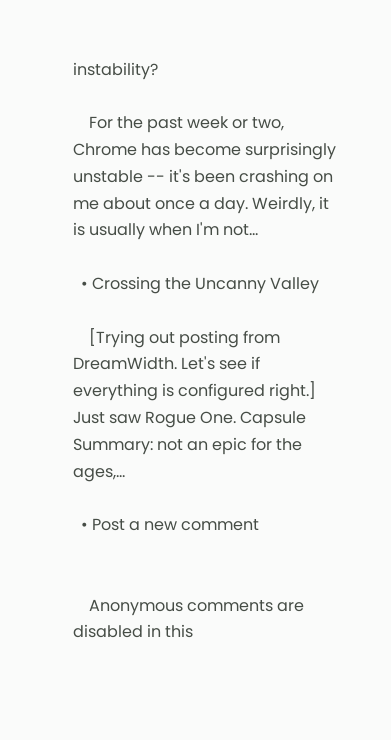instability?

    For the past week or two, Chrome has become surprisingly unstable -- it's been crashing on me about once a day. Weirdly, it is usually when I'm not…

  • Crossing the Uncanny Valley

    [Trying out posting from DreamWidth. Let's see if everything is configured right.] Just saw Rogue One. Capsule Summary: not an epic for the ages,…

  • Post a new comment


    Anonymous comments are disabled in this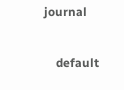journal

    default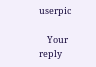userpic

    Your reply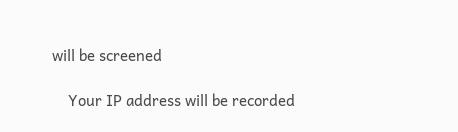will be screened

    Your IP address will be recorded